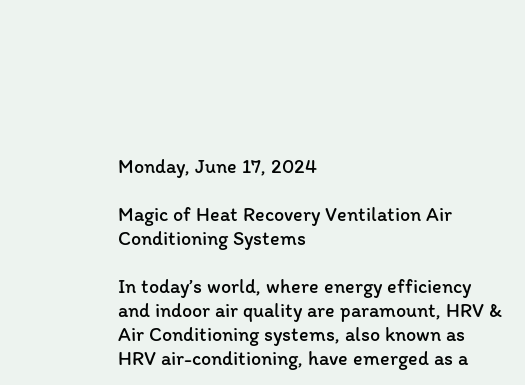Monday, June 17, 2024

Magic of Heat Recovery Ventilation Air Conditioning Systems

In today’s world, where energy efficiency and indoor air quality are paramount, HRV & Air Conditioning systems, also known as HRV air-conditioning, have emerged as a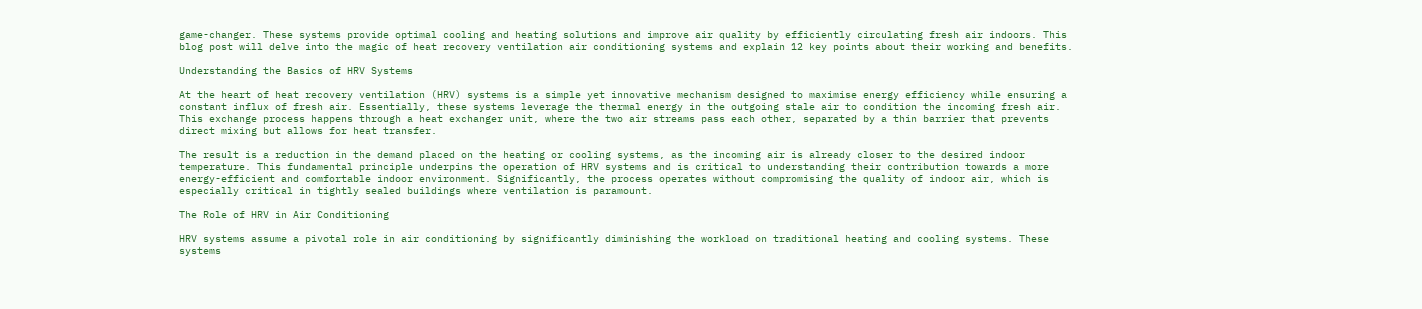game-changer. These systems provide optimal cooling and heating solutions and improve air quality by efficiently circulating fresh air indoors. This blog post will delve into the magic of heat recovery ventilation air conditioning systems and explain 12 key points about their working and benefits.

Understanding the Basics of HRV Systems

At the heart of heat recovery ventilation (HRV) systems is a simple yet innovative mechanism designed to maximise energy efficiency while ensuring a constant influx of fresh air. Essentially, these systems leverage the thermal energy in the outgoing stale air to condition the incoming fresh air. This exchange process happens through a heat exchanger unit, where the two air streams pass each other, separated by a thin barrier that prevents direct mixing but allows for heat transfer.

The result is a reduction in the demand placed on the heating or cooling systems, as the incoming air is already closer to the desired indoor temperature. This fundamental principle underpins the operation of HRV systems and is critical to understanding their contribution towards a more energy-efficient and comfortable indoor environment. Significantly, the process operates without compromising the quality of indoor air, which is especially critical in tightly sealed buildings where ventilation is paramount.

The Role of HRV in Air Conditioning

HRV systems assume a pivotal role in air conditioning by significantly diminishing the workload on traditional heating and cooling systems. These systems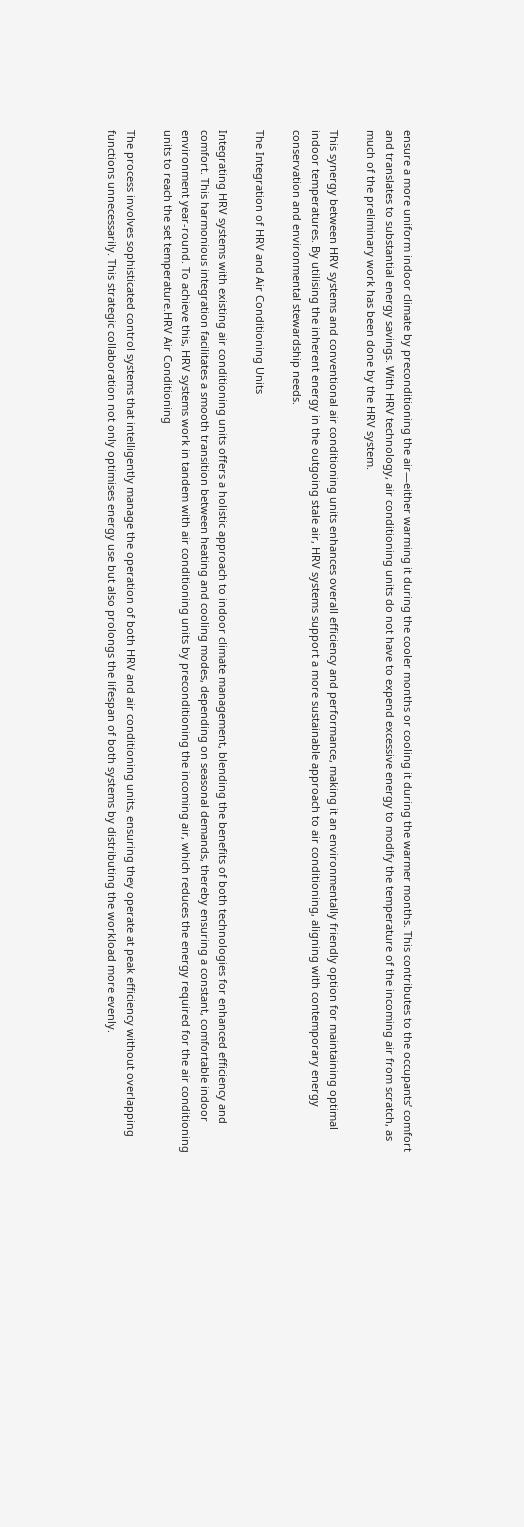ensure a more uniform indoor climate by preconditioning the air—either warming it during the cooler months or cooling it during the warmer months. This contributes to the occupants’ comfort and translates to substantial energy savings. With HRV technology, air conditioning units do not have to expend excessive energy to modify the temperature of the incoming air from scratch, as much of the preliminary work has been done by the HRV system.

This synergy between HRV systems and conventional air conditioning units enhances overall efficiency and performance, making it an environmentally friendly option for maintaining optimal indoor temperatures. By utilising the inherent energy in the outgoing stale air, HRV systems support a more sustainable approach to air conditioning, aligning with contemporary energy conservation and environmental stewardship needs.

The Integration of HRV and Air Conditioning Units

Integrating HRV systems with existing air conditioning units offers a holistic approach to indoor climate management, blending the benefits of both technologies for enhanced efficiency and comfort. This harmonious integration facilitates a smooth transition between heating and cooling modes, depending on seasonal demands, thereby ensuring a constant, comfortable indoor environment year-round. To achieve this, HRV systems work in tandem with air conditioning units by preconditioning the incoming air, which reduces the energy required for the air conditioning units to reach the set temperature.HRV Air Conditioning

The process involves sophisticated control systems that intelligently manage the operation of both HRV and air conditioning units, ensuring they operate at peak efficiency without overlapping functions unnecessarily. This strategic collaboration not only optimises energy use but also prolongs the lifespan of both systems by distributing the workload more evenly.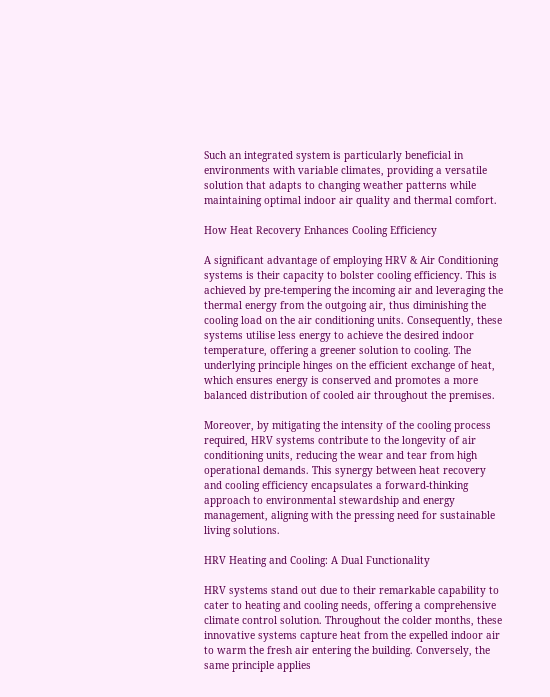Such an integrated system is particularly beneficial in environments with variable climates, providing a versatile solution that adapts to changing weather patterns while maintaining optimal indoor air quality and thermal comfort.

How Heat Recovery Enhances Cooling Efficiency

A significant advantage of employing HRV & Air Conditioning systems is their capacity to bolster cooling efficiency. This is achieved by pre-tempering the incoming air and leveraging the thermal energy from the outgoing air, thus diminishing the cooling load on the air conditioning units. Consequently, these systems utilise less energy to achieve the desired indoor temperature, offering a greener solution to cooling. The underlying principle hinges on the efficient exchange of heat, which ensures energy is conserved and promotes a more balanced distribution of cooled air throughout the premises.

Moreover, by mitigating the intensity of the cooling process required, HRV systems contribute to the longevity of air conditioning units, reducing the wear and tear from high operational demands. This synergy between heat recovery and cooling efficiency encapsulates a forward-thinking approach to environmental stewardship and energy management, aligning with the pressing need for sustainable living solutions.

HRV Heating and Cooling: A Dual Functionality

HRV systems stand out due to their remarkable capability to cater to heating and cooling needs, offering a comprehensive climate control solution. Throughout the colder months, these innovative systems capture heat from the expelled indoor air to warm the fresh air entering the building. Conversely, the same principle applies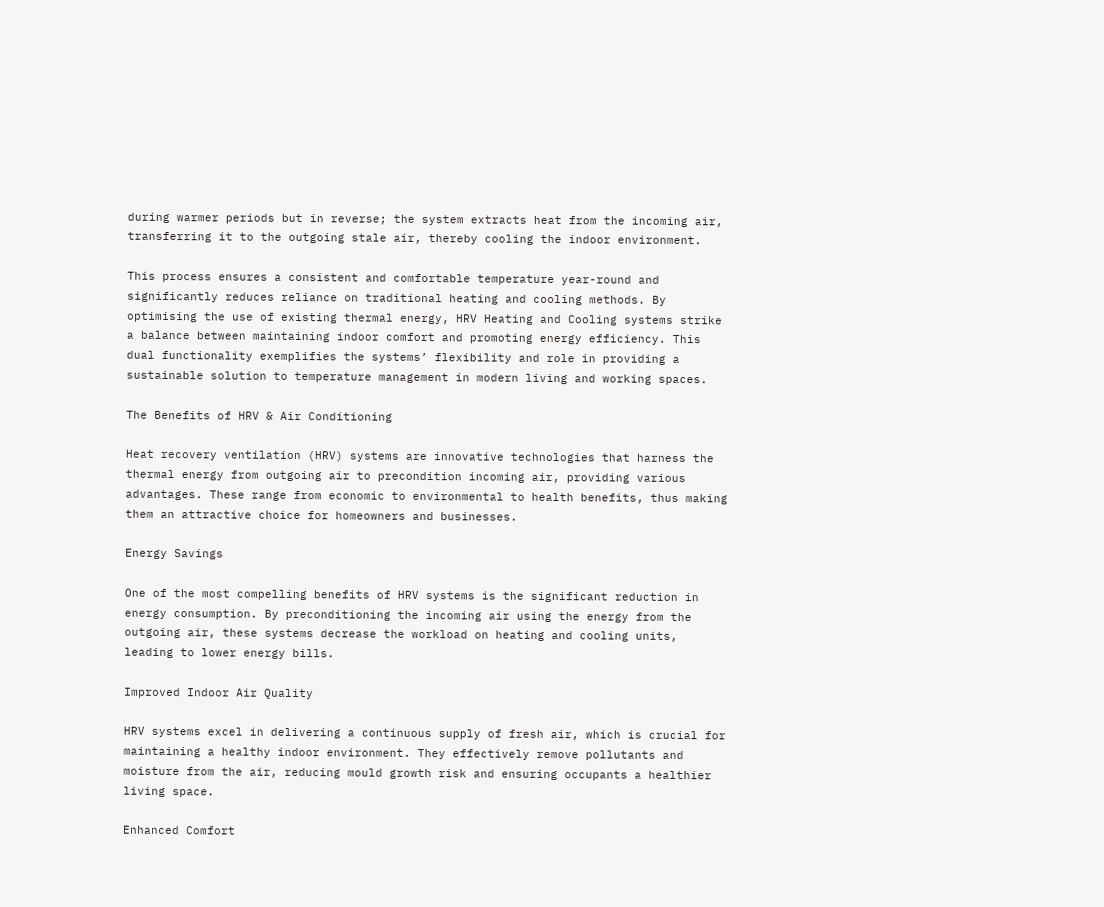during warmer periods but in reverse; the system extracts heat from the incoming air, transferring it to the outgoing stale air, thereby cooling the indoor environment.

This process ensures a consistent and comfortable temperature year-round and significantly reduces reliance on traditional heating and cooling methods. By optimising the use of existing thermal energy, HRV Heating and Cooling systems strike a balance between maintaining indoor comfort and promoting energy efficiency. This dual functionality exemplifies the systems’ flexibility and role in providing a sustainable solution to temperature management in modern living and working spaces.

The Benefits of HRV & Air Conditioning

Heat recovery ventilation (HRV) systems are innovative technologies that harness the thermal energy from outgoing air to precondition incoming air, providing various advantages. These range from economic to environmental to health benefits, thus making them an attractive choice for homeowners and businesses.

Energy Savings

One of the most compelling benefits of HRV systems is the significant reduction in energy consumption. By preconditioning the incoming air using the energy from the outgoing air, these systems decrease the workload on heating and cooling units, leading to lower energy bills.

Improved Indoor Air Quality

HRV systems excel in delivering a continuous supply of fresh air, which is crucial for maintaining a healthy indoor environment. They effectively remove pollutants and moisture from the air, reducing mould growth risk and ensuring occupants a healthier living space.

Enhanced Comfort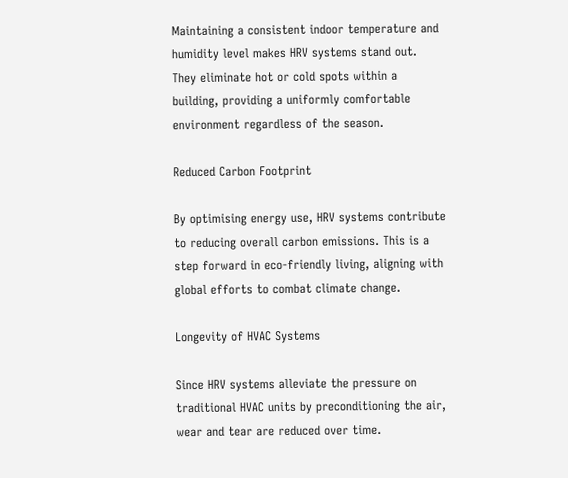Maintaining a consistent indoor temperature and humidity level makes HRV systems stand out. They eliminate hot or cold spots within a building, providing a uniformly comfortable environment regardless of the season.

Reduced Carbon Footprint

By optimising energy use, HRV systems contribute to reducing overall carbon emissions. This is a step forward in eco-friendly living, aligning with global efforts to combat climate change.

Longevity of HVAC Systems

Since HRV systems alleviate the pressure on traditional HVAC units by preconditioning the air, wear and tear are reduced over time.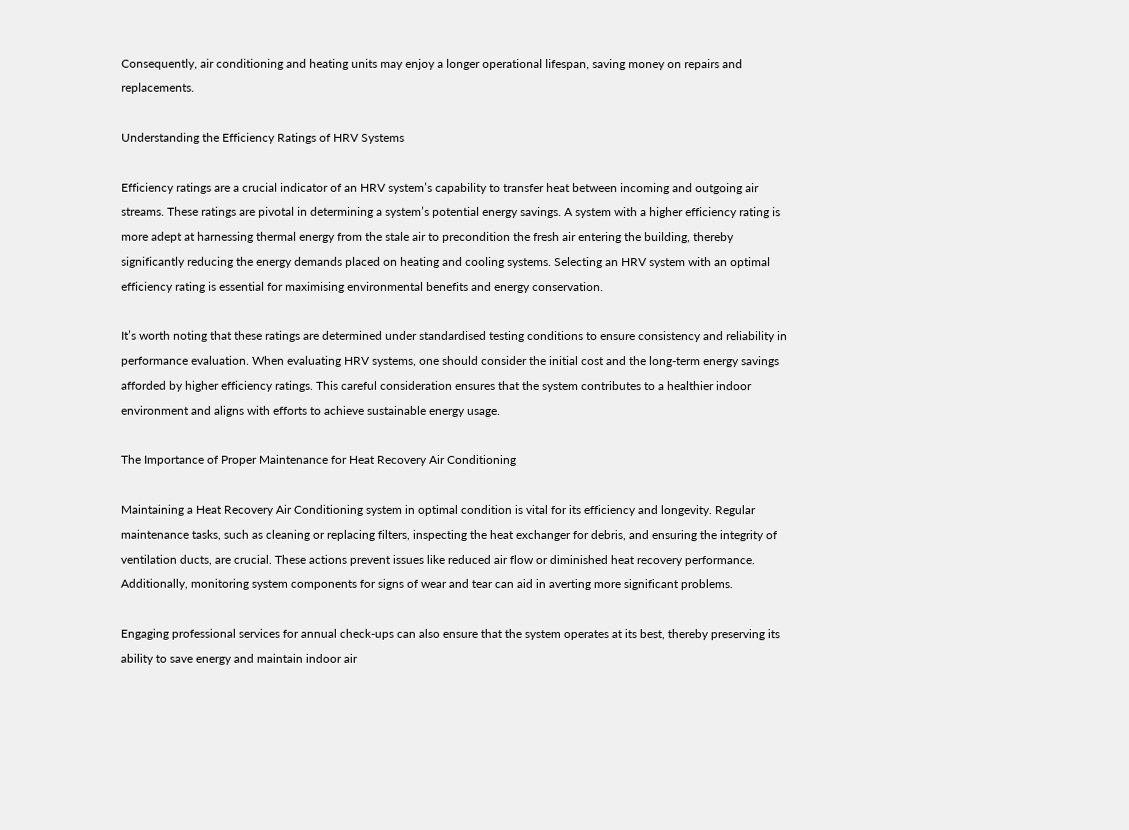Consequently, air conditioning and heating units may enjoy a longer operational lifespan, saving money on repairs and replacements.

Understanding the Efficiency Ratings of HRV Systems

Efficiency ratings are a crucial indicator of an HRV system’s capability to transfer heat between incoming and outgoing air streams. These ratings are pivotal in determining a system’s potential energy savings. A system with a higher efficiency rating is more adept at harnessing thermal energy from the stale air to precondition the fresh air entering the building, thereby significantly reducing the energy demands placed on heating and cooling systems. Selecting an HRV system with an optimal efficiency rating is essential for maximising environmental benefits and energy conservation.

It’s worth noting that these ratings are determined under standardised testing conditions to ensure consistency and reliability in performance evaluation. When evaluating HRV systems, one should consider the initial cost and the long-term energy savings afforded by higher efficiency ratings. This careful consideration ensures that the system contributes to a healthier indoor environment and aligns with efforts to achieve sustainable energy usage.

The Importance of Proper Maintenance for Heat Recovery Air Conditioning

Maintaining a Heat Recovery Air Conditioning system in optimal condition is vital for its efficiency and longevity. Regular maintenance tasks, such as cleaning or replacing filters, inspecting the heat exchanger for debris, and ensuring the integrity of ventilation ducts, are crucial. These actions prevent issues like reduced air flow or diminished heat recovery performance. Additionally, monitoring system components for signs of wear and tear can aid in averting more significant problems.

Engaging professional services for annual check-ups can also ensure that the system operates at its best, thereby preserving its ability to save energy and maintain indoor air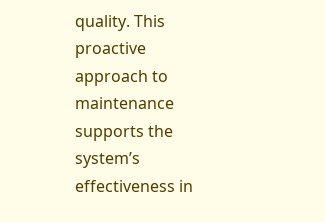quality. This proactive approach to maintenance supports the system’s effectiveness in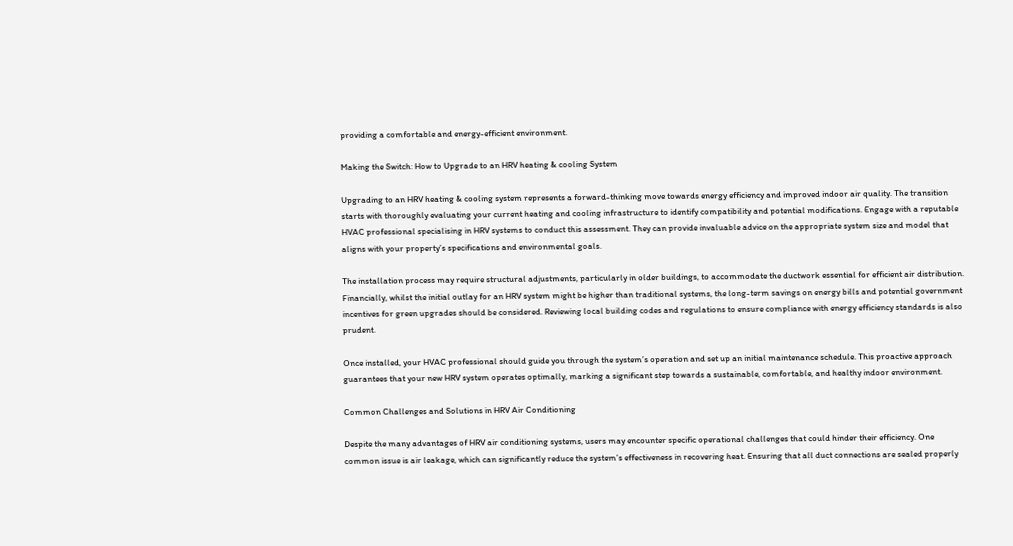providing a comfortable and energy-efficient environment.

Making the Switch: How to Upgrade to an HRV heating & cooling System

Upgrading to an HRV heating & cooling system represents a forward-thinking move towards energy efficiency and improved indoor air quality. The transition starts with thoroughly evaluating your current heating and cooling infrastructure to identify compatibility and potential modifications. Engage with a reputable HVAC professional specialising in HRV systems to conduct this assessment. They can provide invaluable advice on the appropriate system size and model that aligns with your property’s specifications and environmental goals.

The installation process may require structural adjustments, particularly in older buildings, to accommodate the ductwork essential for efficient air distribution. Financially, whilst the initial outlay for an HRV system might be higher than traditional systems, the long-term savings on energy bills and potential government incentives for green upgrades should be considered. Reviewing local building codes and regulations to ensure compliance with energy efficiency standards is also prudent.

Once installed, your HVAC professional should guide you through the system’s operation and set up an initial maintenance schedule. This proactive approach guarantees that your new HRV system operates optimally, marking a significant step towards a sustainable, comfortable, and healthy indoor environment.

Common Challenges and Solutions in HRV Air Conditioning

Despite the many advantages of HRV air conditioning systems, users may encounter specific operational challenges that could hinder their efficiency. One common issue is air leakage, which can significantly reduce the system’s effectiveness in recovering heat. Ensuring that all duct connections are sealed properly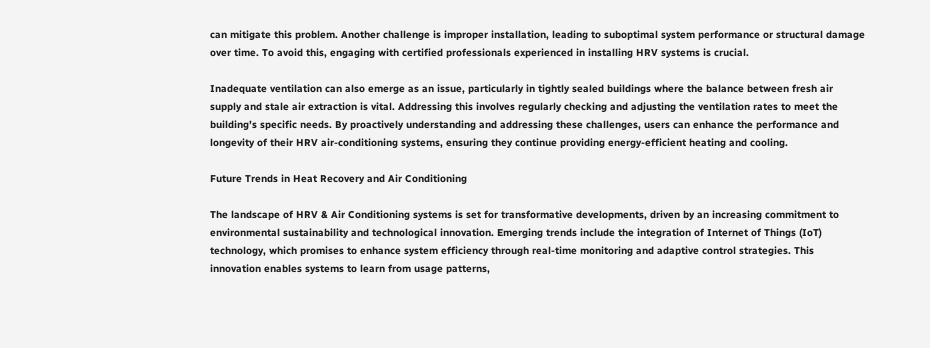can mitigate this problem. Another challenge is improper installation, leading to suboptimal system performance or structural damage over time. To avoid this, engaging with certified professionals experienced in installing HRV systems is crucial.

Inadequate ventilation can also emerge as an issue, particularly in tightly sealed buildings where the balance between fresh air supply and stale air extraction is vital. Addressing this involves regularly checking and adjusting the ventilation rates to meet the building’s specific needs. By proactively understanding and addressing these challenges, users can enhance the performance and longevity of their HRV air-conditioning systems, ensuring they continue providing energy-efficient heating and cooling.

Future Trends in Heat Recovery and Air Conditioning

The landscape of HRV & Air Conditioning systems is set for transformative developments, driven by an increasing commitment to environmental sustainability and technological innovation. Emerging trends include the integration of Internet of Things (IoT) technology, which promises to enhance system efficiency through real-time monitoring and adaptive control strategies. This innovation enables systems to learn from usage patterns,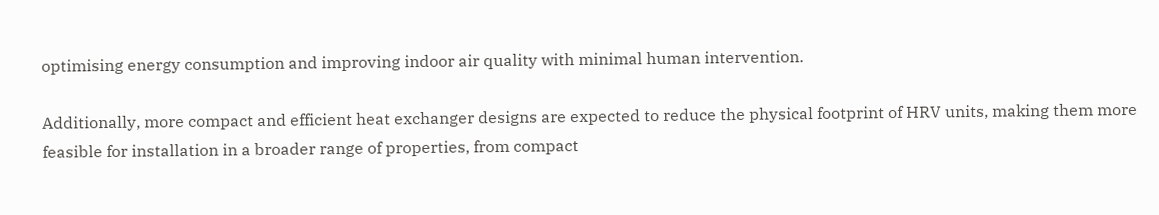optimising energy consumption and improving indoor air quality with minimal human intervention.

Additionally, more compact and efficient heat exchanger designs are expected to reduce the physical footprint of HRV units, making them more feasible for installation in a broader range of properties, from compact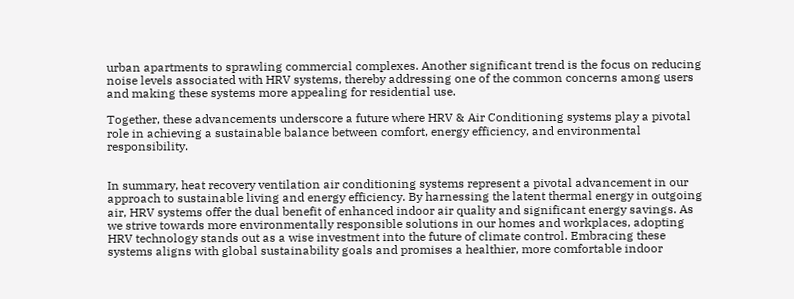urban apartments to sprawling commercial complexes. Another significant trend is the focus on reducing noise levels associated with HRV systems, thereby addressing one of the common concerns among users and making these systems more appealing for residential use.

Together, these advancements underscore a future where HRV & Air Conditioning systems play a pivotal role in achieving a sustainable balance between comfort, energy efficiency, and environmental responsibility.


In summary, heat recovery ventilation air conditioning systems represent a pivotal advancement in our approach to sustainable living and energy efficiency. By harnessing the latent thermal energy in outgoing air, HRV systems offer the dual benefit of enhanced indoor air quality and significant energy savings. As we strive towards more environmentally responsible solutions in our homes and workplaces, adopting HRV technology stands out as a wise investment into the future of climate control. Embracing these systems aligns with global sustainability goals and promises a healthier, more comfortable indoor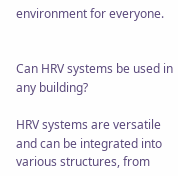environment for everyone.


Can HRV systems be used in any building?

HRV systems are versatile and can be integrated into various structures, from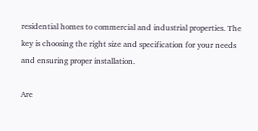residential homes to commercial and industrial properties. The key is choosing the right size and specification for your needs and ensuring proper installation.

Are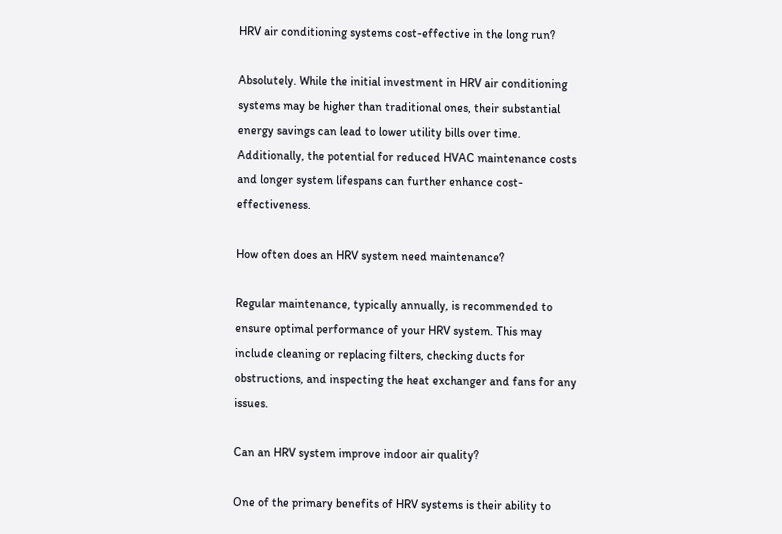HRV air conditioning systems cost-effective in the long run?

Absolutely. While the initial investment in HRV air conditioning systems may be higher than traditional ones, their substantial energy savings can lead to lower utility bills over time. Additionally, the potential for reduced HVAC maintenance costs and longer system lifespans can further enhance cost-effectiveness.

How often does an HRV system need maintenance?

Regular maintenance, typically annually, is recommended to ensure optimal performance of your HRV system. This may include cleaning or replacing filters, checking ducts for obstructions, and inspecting the heat exchanger and fans for any issues.

Can an HRV system improve indoor air quality?

One of the primary benefits of HRV systems is their ability to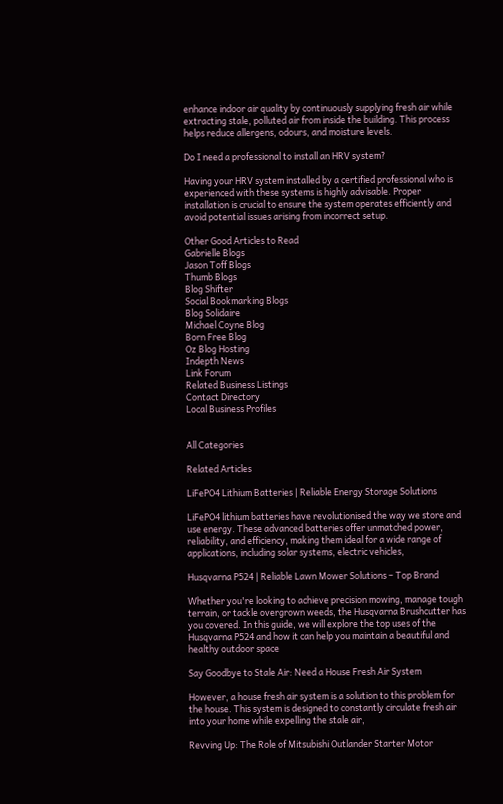enhance indoor air quality by continuously supplying fresh air while extracting stale, polluted air from inside the building. This process helps reduce allergens, odours, and moisture levels.

Do I need a professional to install an HRV system?

Having your HRV system installed by a certified professional who is experienced with these systems is highly advisable. Proper installation is crucial to ensure the system operates efficiently and avoid potential issues arising from incorrect setup.

Other Good Articles to Read
Gabrielle Blogs
Jason Toff Blogs
Thumb Blogs
Blog Shifter
Social Bookmarking Blogs
Blog Solidaire
Michael Coyne Blog
Born Free Blog
Oz Blog Hosting
Indepth News
Link Forum
Related Business Listings
Contact Directory
Local Business Profiles


All Categories

Related Articles

LiFePO4 Lithium Batteries | Reliable Energy Storage Solutions

LiFePO4 lithium batteries have revolutionised the way we store and use energy. These advanced batteries offer unmatched power, reliability, and efficiency, making them ideal for a wide range of applications, including solar systems, electric vehicles,

Husqvarna P524 | Reliable Lawn Mower Solutions – Top Brand

Whether you're looking to achieve precision mowing, manage tough terrain, or tackle overgrown weeds, the Husqvarna Brushcutter has you covered. In this guide, we will explore the top uses of the Husqvarna P524 and how it can help you maintain a beautiful and healthy outdoor space

Say Goodbye to Stale Air: Need a House Fresh Air System

However, a house fresh air system is a solution to this problem for the house. This system is designed to constantly circulate fresh air into your home while expelling the stale air,

Revving Up: The Role of Mitsubishi Outlander Starter Motor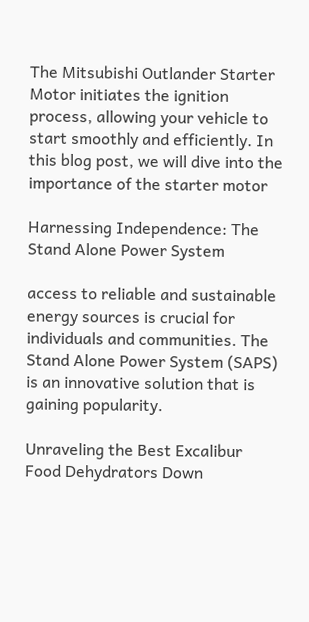The Mitsubishi Outlander Starter Motor initiates the ignition process, allowing your vehicle to start smoothly and efficiently. In this blog post, we will dive into the importance of the starter motor

Harnessing Independence: The Stand Alone Power System

access to reliable and sustainable energy sources is crucial for individuals and communities. The Stand Alone Power System (SAPS) is an innovative solution that is gaining popularity.

Unraveling the Best Excalibur Food Dehydrators Down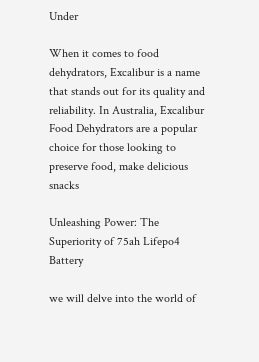Under

When it comes to food dehydrators, Excalibur is a name that stands out for its quality and reliability. In Australia, Excalibur Food Dehydrators are a popular choice for those looking to preserve food, make delicious snacks

Unleashing Power: The Superiority of 75ah Lifepo4 Battery

we will delve into the world of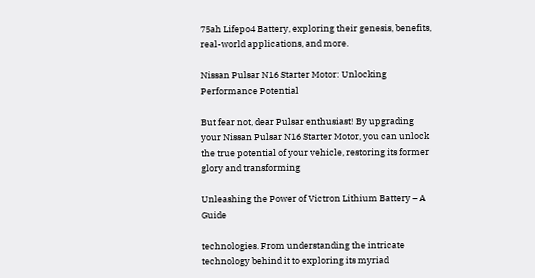75ah Lifepo4 Battery, exploring their genesis, benefits, real-world applications, and more.

Nissan Pulsar N16 Starter Motor: Unlocking Performance Potential

But fear not, dear Pulsar enthusiast! By upgrading your Nissan Pulsar N16 Starter Motor, you can unlock the true potential of your vehicle, restoring its former glory and transforming

Unleashing the Power of Victron Lithium Battery – A Guide

technologies. From understanding the intricate technology behind it to exploring its myriad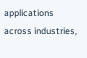applications across industries,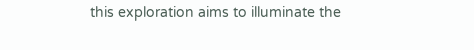this exploration aims to illuminate the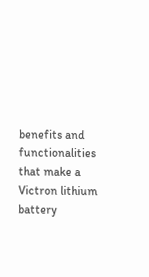benefits and functionalities that make a Victron lithium battery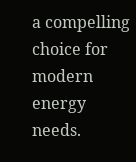a compelling choice for modern energy needs.